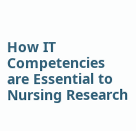How IT Competencies are Essential to Nursing Research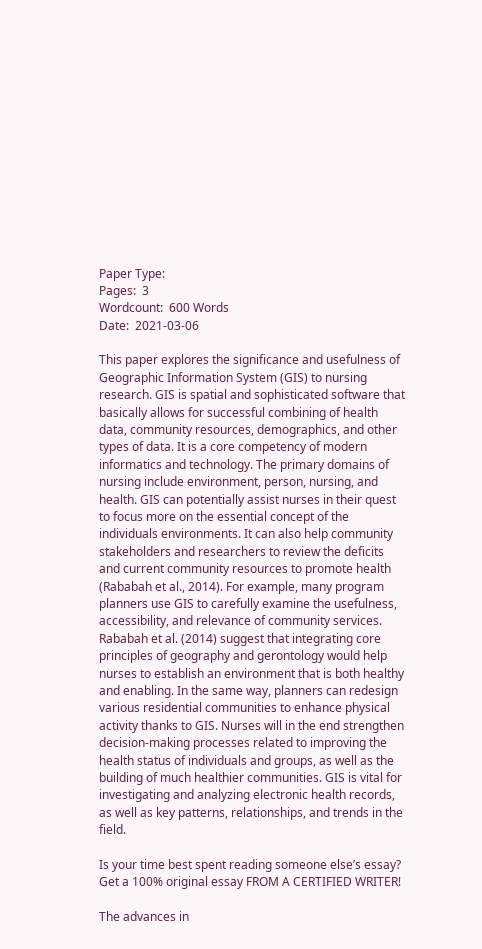Paper Type:
Pages:  3
Wordcount:  600 Words
Date:  2021-03-06

This paper explores the significance and usefulness of Geographic Information System (GIS) to nursing research. GIS is spatial and sophisticated software that basically allows for successful combining of health data, community resources, demographics, and other types of data. It is a core competency of modern informatics and technology. The primary domains of nursing include environment, person, nursing, and health. GIS can potentially assist nurses in their quest to focus more on the essential concept of the individuals environments. It can also help community stakeholders and researchers to review the deficits and current community resources to promote health (Rababah et al., 2014). For example, many program planners use GIS to carefully examine the usefulness, accessibility, and relevance of community services. Rababah et al. (2014) suggest that integrating core principles of geography and gerontology would help nurses to establish an environment that is both healthy and enabling. In the same way, planners can redesign various residential communities to enhance physical activity thanks to GIS. Nurses will in the end strengthen decision-making processes related to improving the health status of individuals and groups, as well as the building of much healthier communities. GIS is vital for investigating and analyzing electronic health records, as well as key patterns, relationships, and trends in the field.

Is your time best spent reading someone else’s essay? Get a 100% original essay FROM A CERTIFIED WRITER!

The advances in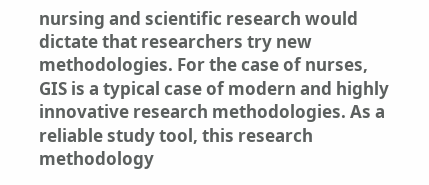nursing and scientific research would dictate that researchers try new methodologies. For the case of nurses, GIS is a typical case of modern and highly innovative research methodologies. As a reliable study tool, this research methodology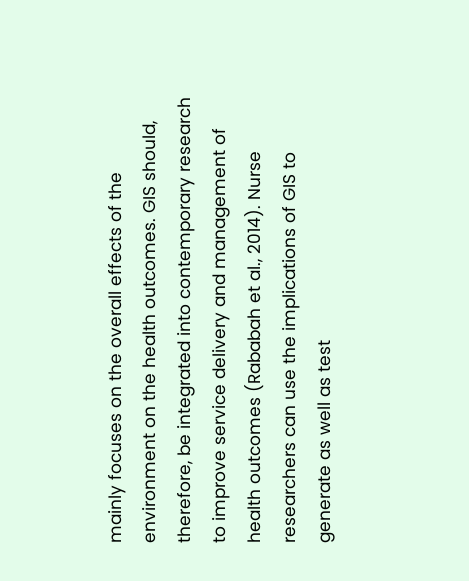mainly focuses on the overall effects of the environment on the health outcomes. GIS should, therefore, be integrated into contemporary research to improve service delivery and management of health outcomes (Rababah et al., 2014). Nurse researchers can use the implications of GIS to generate as well as test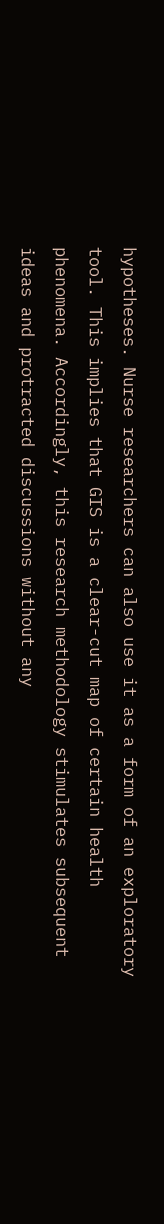hypotheses. Nurse researchers can also use it as a form of an exploratory tool. This implies that GIS is a clear-cut map of certain health phenomena. Accordingly, this research methodology stimulates subsequent ideas and protracted discussions without any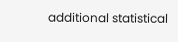additional statistical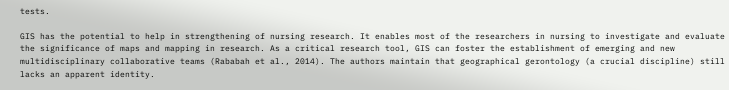tests.

GIS has the potential to help in strengthening of nursing research. It enables most of the researchers in nursing to investigate and evaluate the significance of maps and mapping in research. As a critical research tool, GIS can foster the establishment of emerging and new multidisciplinary collaborative teams (Rababah et al., 2014). The authors maintain that geographical gerontology (a crucial discipline) still lacks an apparent identity.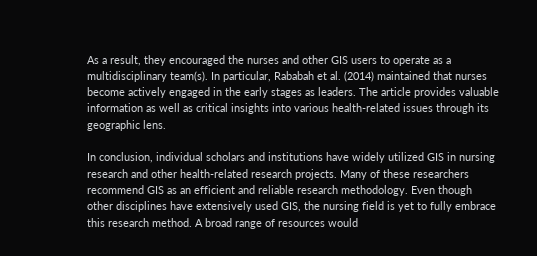As a result, they encouraged the nurses and other GIS users to operate as a multidisciplinary team(s). In particular, Rababah et al. (2014) maintained that nurses become actively engaged in the early stages as leaders. The article provides valuable information as well as critical insights into various health-related issues through its geographic lens.

In conclusion, individual scholars and institutions have widely utilized GIS in nursing research and other health-related research projects. Many of these researchers recommend GIS as an efficient and reliable research methodology. Even though other disciplines have extensively used GIS, the nursing field is yet to fully embrace this research method. A broad range of resources would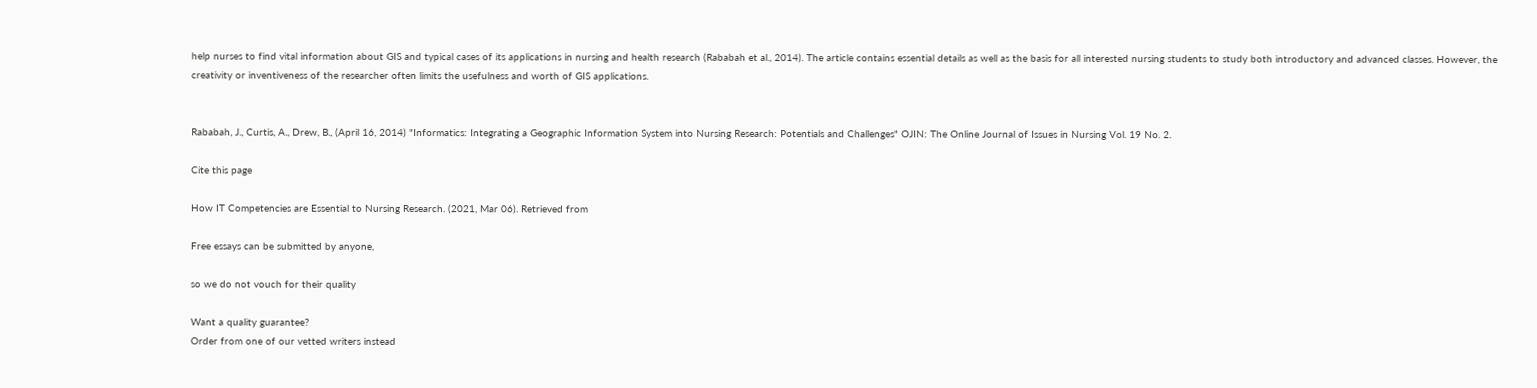help nurses to find vital information about GIS and typical cases of its applications in nursing and health research (Rababah et al., 2014). The article contains essential details as well as the basis for all interested nursing students to study both introductory and advanced classes. However, the creativity or inventiveness of the researcher often limits the usefulness and worth of GIS applications.


Rababah, J., Curtis, A., Drew, B., (April 16, 2014) "Informatics: Integrating a Geographic Information System into Nursing Research: Potentials and Challenges" OJIN: The Online Journal of Issues in Nursing Vol. 19 No. 2.

Cite this page

How IT Competencies are Essential to Nursing Research. (2021, Mar 06). Retrieved from

Free essays can be submitted by anyone,

so we do not vouch for their quality

Want a quality guarantee?
Order from one of our vetted writers instead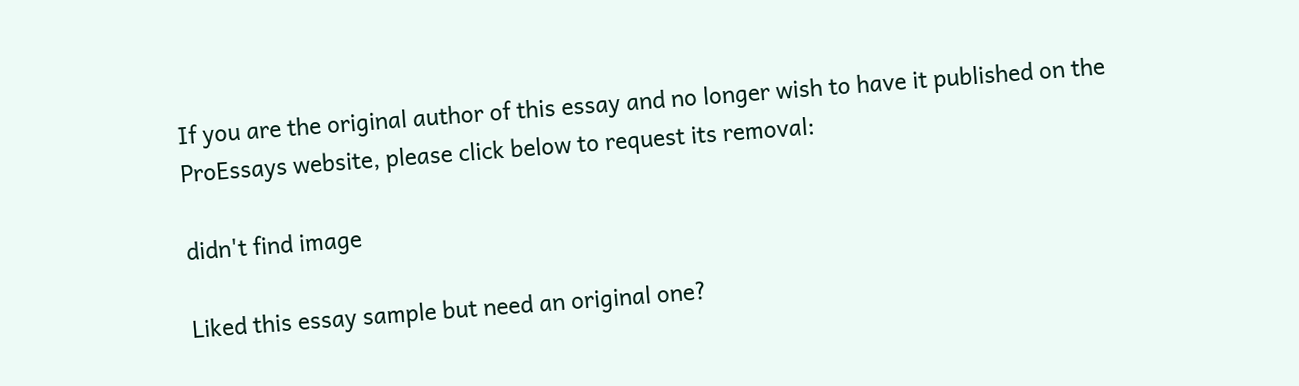If you are the original author of this essay and no longer wish to have it published on the ProEssays website, please click below to request its removal:

didn't find image

Liked this essay sample but need an original one?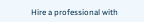Hire a professional with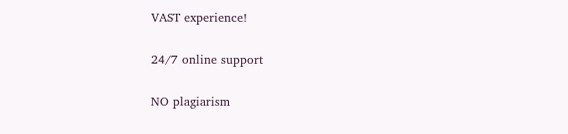VAST experience!

24/7 online support

NO plagiarism